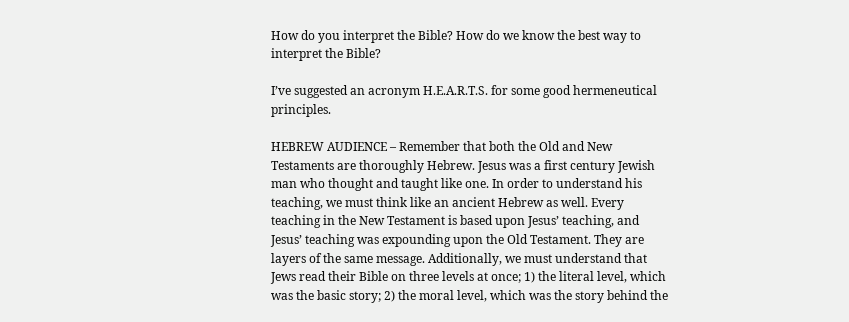How do you interpret the Bible? How do we know the best way to interpret the Bible?

I’ve suggested an acronym H.E.A.R.T.S. for some good hermeneutical principles.

HEBREW AUDIENCE – Remember that both the Old and New Testaments are thoroughly Hebrew. Jesus was a first century Jewish man who thought and taught like one. In order to understand his teaching, we must think like an ancient Hebrew as well. Every teaching in the New Testament is based upon Jesus’ teaching, and Jesus’ teaching was expounding upon the Old Testament. They are layers of the same message. Additionally, we must understand that Jews read their Bible on three levels at once; 1) the literal level, which was the basic story; 2) the moral level, which was the story behind the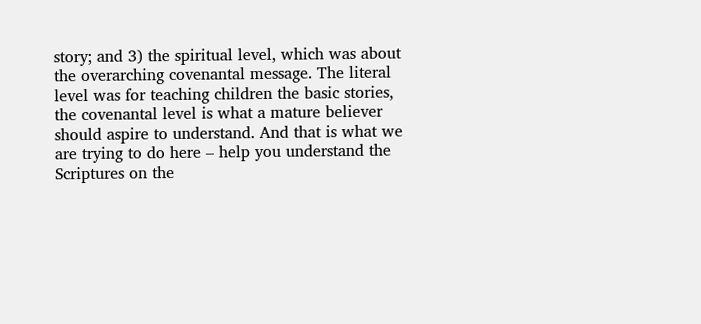story; and 3) the spiritual level, which was about the overarching covenantal message. The literal level was for teaching children the basic stories, the covenantal level is what a mature believer should aspire to understand. And that is what we are trying to do here – help you understand the Scriptures on the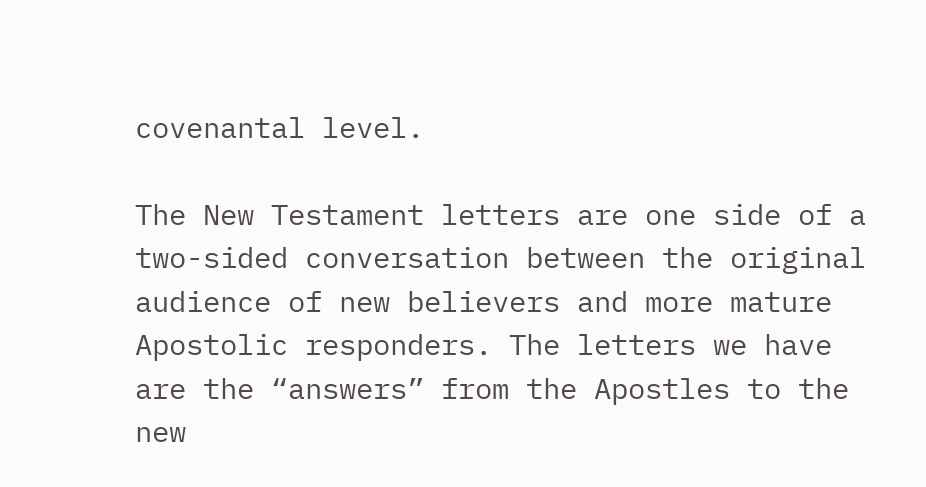covenantal level.

The New Testament letters are one side of a two-sided conversation between the original audience of new believers and more mature Apostolic responders. The letters we have are the “answers” from the Apostles to the new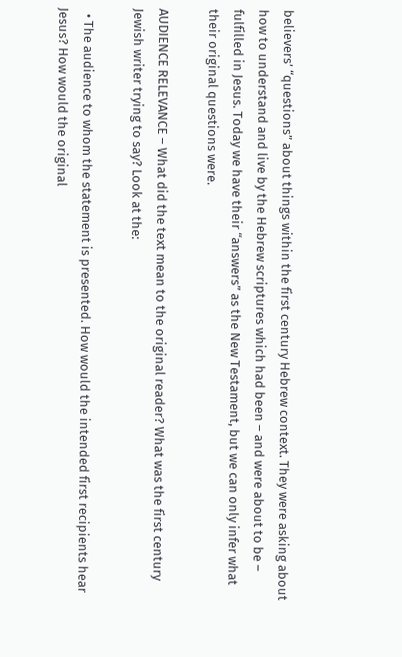believers’ “questions” about things within the first century Hebrew context. They were asking about how to understand and live by the Hebrew scriptures which had been – and were about to be – fulfilled in Jesus. Today we have their “answers” as the New Testament, but we can only infer what their original questions were.

AUDIENCE RELEVANCE – What did the text mean to the original reader? What was the first century Jewish writer trying to say? Look at the:

  • The audience to whom the statement is presented. How would the intended first recipients hear Jesus? How would the original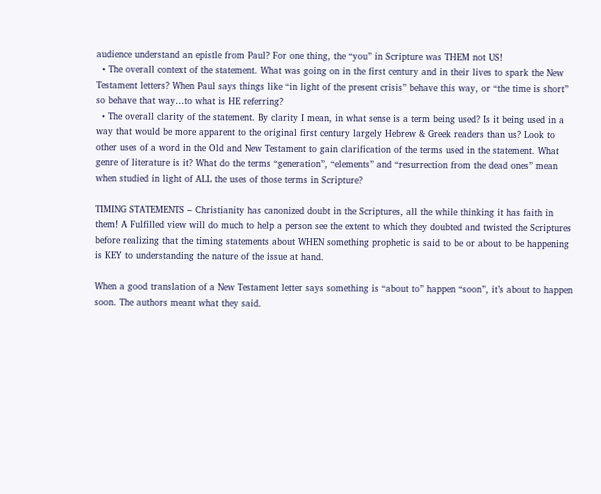audience understand an epistle from Paul? For one thing, the “you” in Scripture was THEM not US!
  • The overall context of the statement. What was going on in the first century and in their lives to spark the New Testament letters? When Paul says things like “in light of the present crisis” behave this way, or “the time is short” so behave that way…to what is HE referring?
  • The overall clarity of the statement. By clarity I mean, in what sense is a term being used? Is it being used in a way that would be more apparent to the original first century largely Hebrew & Greek readers than us? Look to other uses of a word in the Old and New Testament to gain clarification of the terms used in the statement. What genre of literature is it? What do the terms “generation”, “elements” and “resurrection from the dead ones” mean when studied in light of ALL the uses of those terms in Scripture?

TIMING STATEMENTS – Christianity has canonized doubt in the Scriptures, all the while thinking it has faith in them! A Fulfilled view will do much to help a person see the extent to which they doubted and twisted the Scriptures before realizing that the timing statements about WHEN something prophetic is said to be or about to be happening is KEY to understanding the nature of the issue at hand.

When a good translation of a New Testament letter says something is “about to” happen “soon”, it’s about to happen soon. The authors meant what they said.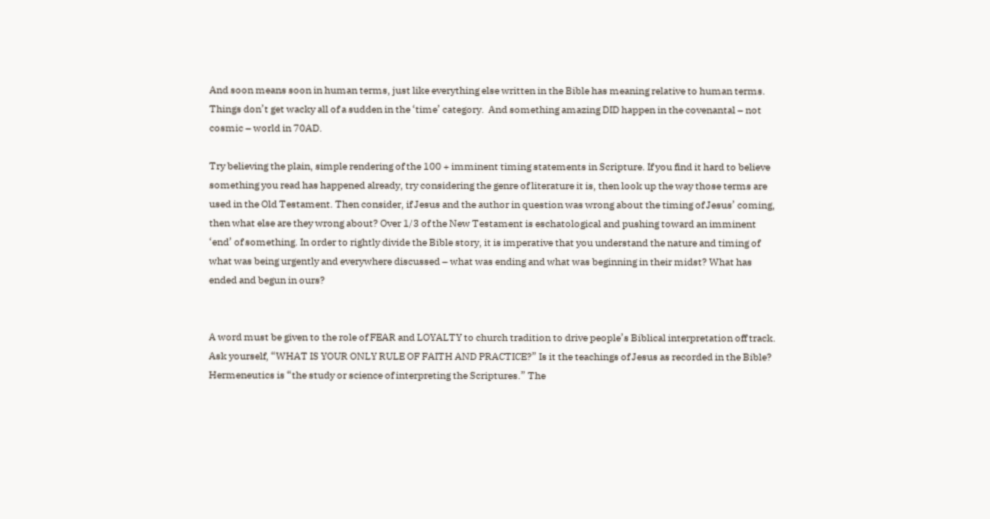And soon means soon in human terms, just like everything else written in the Bible has meaning relative to human terms. Things don’t get wacky all of a sudden in the ‘time’ category.  And something amazing DID happen in the covenantal – not cosmic – world in 70AD.

Try believing the plain, simple rendering of the 100 + imminent timing statements in Scripture. If you find it hard to believe something you read has happened already, try considering the genre of literature it is, then look up the way those terms are used in the Old Testament. Then consider, if Jesus and the author in question was wrong about the timing of Jesus’ coming, then what else are they wrong about? Over 1/3 of the New Testament is eschatological and pushing toward an imminent ‘end’ of something. In order to rightly divide the Bible story, it is imperative that you understand the nature and timing of what was being urgently and everywhere discussed – what was ending and what was beginning in their midst? What has ended and begun in ours?


A word must be given to the role of FEAR and LOYALTY to church tradition to drive people’s Biblical interpretation off track. Ask yourself, “WHAT IS YOUR ONLY RULE OF FAITH AND PRACTICE?” Is it the teachings of Jesus as recorded in the Bible? Hermeneutics is “the study or science of interpreting the Scriptures.” The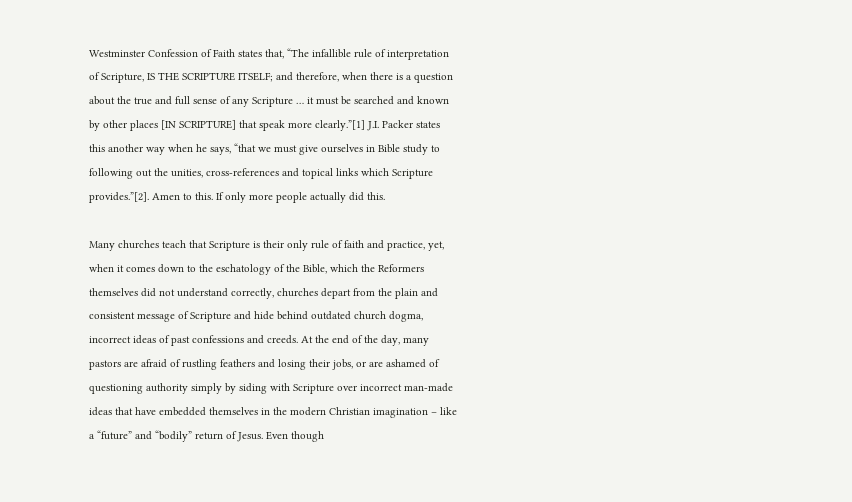Westminster Confession of Faith states that, “The infallible rule of interpretation of Scripture, IS THE SCRIPTURE ITSELF; and therefore, when there is a question about the true and full sense of any Scripture … it must be searched and known by other places [IN SCRIPTURE] that speak more clearly.”[1] J.I. Packer states this another way when he says, “that we must give ourselves in Bible study to following out the unities, cross-references and topical links which Scripture provides.”[2]. Amen to this. If only more people actually did this.

Many churches teach that Scripture is their only rule of faith and practice, yet, when it comes down to the eschatology of the Bible, which the Reformers themselves did not understand correctly, churches depart from the plain and consistent message of Scripture and hide behind outdated church dogma, incorrect ideas of past confessions and creeds. At the end of the day, many pastors are afraid of rustling feathers and losing their jobs, or are ashamed of questioning authority simply by siding with Scripture over incorrect man-made ideas that have embedded themselves in the modern Christian imagination – like a “future” and “bodily” return of Jesus. Even though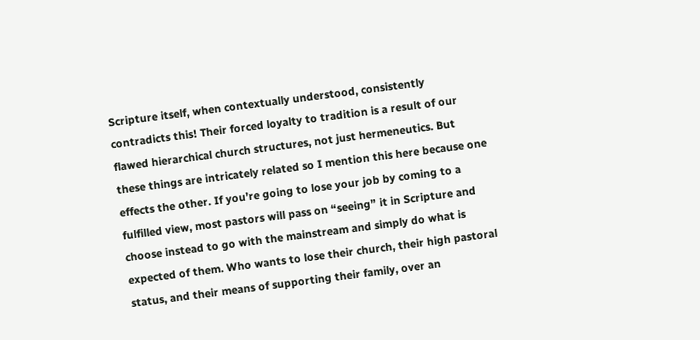Scripture itself, when contextually understood, consistently contradicts this! Their forced loyalty to tradition is a result of our flawed hierarchical church structures, not just hermeneutics. But these things are intricately related so I mention this here because one effects the other. If you’re going to lose your job by coming to a fulfilled view, most pastors will pass on “seeing” it in Scripture and choose instead to go with the mainstream and simply do what is expected of them. Who wants to lose their church, their high pastoral status, and their means of supporting their family, over an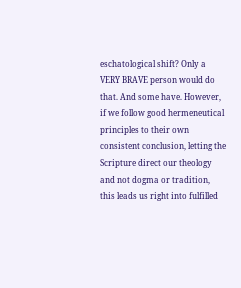eschatological shift? Only a VERY BRAVE person would do that. And some have. However, if we follow good hermeneutical principles to their own consistent conclusion, letting the Scripture direct our theology and not dogma or tradition, this leads us right into fulfilled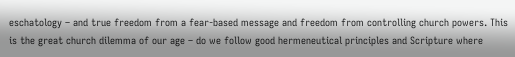eschatology – and true freedom from a fear-based message and freedom from controlling church powers. This is the great church dilemma of our age – do we follow good hermeneutical principles and Scripture where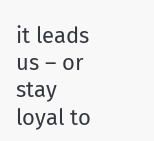it leads us – or stay loyal to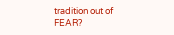tradition out of FEAR?